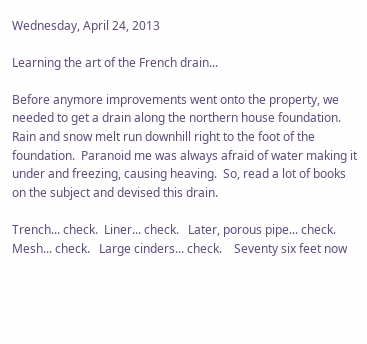Wednesday, April 24, 2013

Learning the art of the French drain...

Before anymore improvements went onto the property, we needed to get a drain along the northern house foundation.  Rain and snow melt run downhill right to the foot of the foundation.  Paranoid me was always afraid of water making it under and freezing, causing heaving.  So, read a lot of books on the subject and devised this drain.

Trench... check.  Liner... check.   Later, porous pipe... check.  Mesh... check.   Large cinders... check.    Seventy six feet now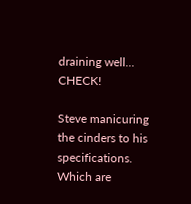draining well... CHECK!

Steve manicuring the cinders to his specifications.  Which are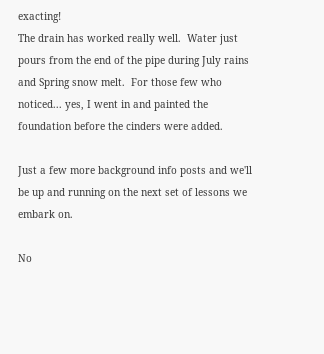exacting!
The drain has worked really well.  Water just pours from the end of the pipe during July rains and Spring snow melt.  For those few who noticed... yes, I went in and painted the foundation before the cinders were added.

Just a few more background info posts and we'll be up and running on the next set of lessons we embark on.

No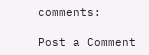comments:

Post a Comment